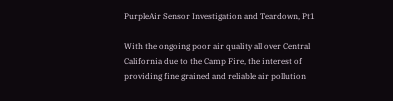PurpleAir Sensor Investigation and Teardown, Pt1

With the ongoing poor air quality all over Central California due to the Camp Fire, the interest of providing fine grained and reliable air pollution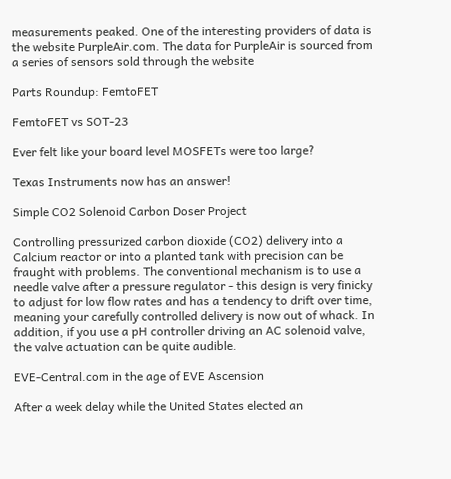measurements peaked. One of the interesting providers of data is the website PurpleAir.com. The data for PurpleAir is sourced from a series of sensors sold through the website

Parts Roundup: FemtoFET

FemtoFET vs SOT-23

Ever felt like your board level MOSFETs were too large?

Texas Instruments now has an answer!

Simple CO2 Solenoid Carbon Doser Project

Controlling pressurized carbon dioxide (CO2) delivery into a Calcium reactor or into a planted tank with precision can be fraught with problems. The conventional mechanism is to use a needle valve after a pressure regulator - this design is very finicky to adjust for low flow rates and has a tendency to drift over time, meaning your carefully controlled delivery is now out of whack. In addition, if you use a pH controller driving an AC solenoid valve, the valve actuation can be quite audible.

EVE-Central.com in the age of EVE Ascension

After a week delay while the United States elected an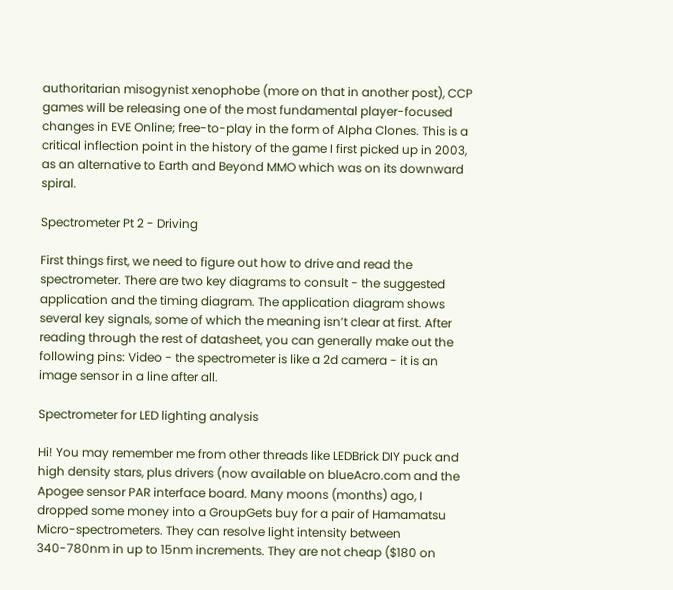authoritarian misogynist xenophobe (more on that in another post), CCP games will be releasing one of the most fundamental player-focused changes in EVE Online; free-to-play in the form of Alpha Clones. This is a critical inflection point in the history of the game I first picked up in 2003, as an alternative to Earth and Beyond MMO which was on its downward spiral.

Spectrometer Pt 2 - Driving

First things first, we need to figure out how to drive and read the spectrometer. There are two key diagrams to consult - the suggested application and the timing diagram. The application diagram shows several key signals, some of which the meaning isn’t clear at first. After reading through the rest of datasheet, you can generally make out the following pins: Video - the spectrometer is like a 2d camera - it is an image sensor in a line after all.

Spectrometer for LED lighting analysis

Hi! You may remember me from other threads like LEDBrick DIY puck and high density stars, plus drivers (now available on blueAcro.com and the Apogee sensor PAR interface board. Many moons (months) ago, I dropped some money into a GroupGets buy for a pair of Hamamatsu Micro-spectrometers. They can resolve light intensity between 340-780nm in up to 15nm increments. They are not cheap ($180 on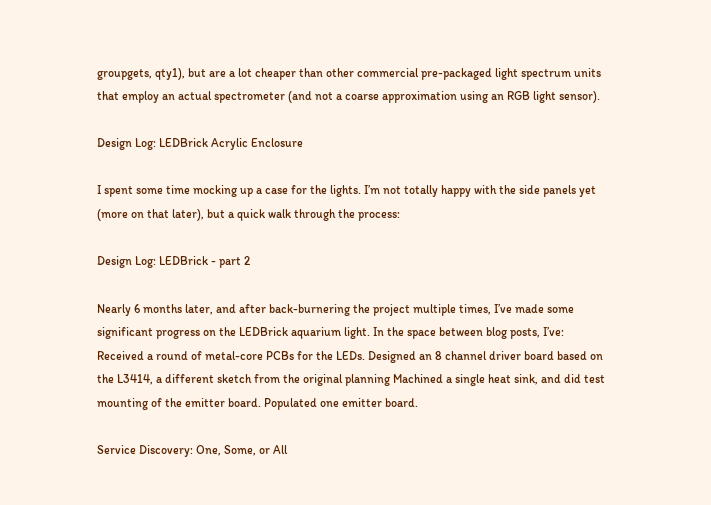groupgets, qty1), but are a lot cheaper than other commercial pre-packaged light spectrum units that employ an actual spectrometer (and not a coarse approximation using an RGB light sensor).

Design Log: LEDBrick Acrylic Enclosure

I spent some time mocking up a case for the lights. I’m not totally happy with the side panels yet (more on that later), but a quick walk through the process:

Design Log: LEDBrick - part 2

Nearly 6 months later, and after back-burnering the project multiple times, I’ve made some significant progress on the LEDBrick aquarium light. In the space between blog posts, I’ve: Received a round of metal-core PCBs for the LEDs. Designed an 8 channel driver board based on the L3414, a different sketch from the original planning Machined a single heat sink, and did test mounting of the emitter board. Populated one emitter board.

Service Discovery: One, Some, or All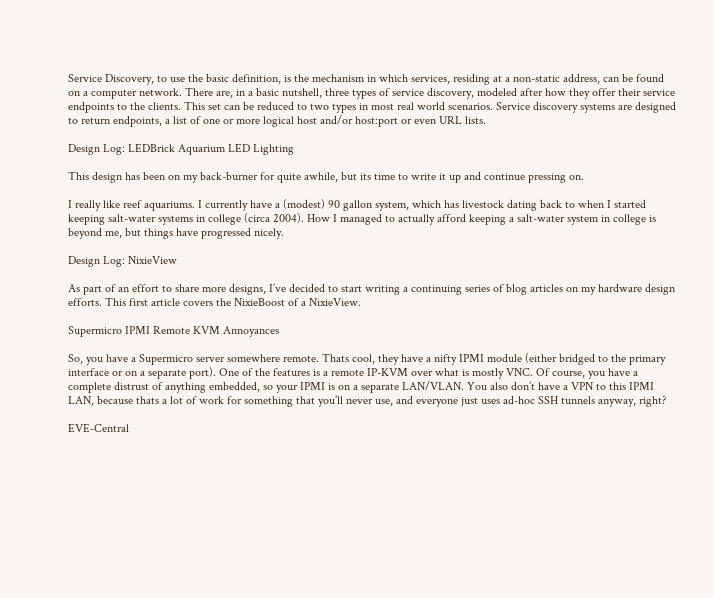Service Discovery, to use the basic definition, is the mechanism in which services, residing at a non-static address, can be found on a computer network. There are, in a basic nutshell, three types of service discovery, modeled after how they offer their service endpoints to the clients. This set can be reduced to two types in most real world scenarios. Service discovery systems are designed to return endpoints, a list of one or more logical host and/or host:port or even URL lists.

Design Log: LEDBrick Aquarium LED Lighting

This design has been on my back-burner for quite awhile, but its time to write it up and continue pressing on.

I really like reef aquariums. I currently have a (modest) 90 gallon system, which has livestock dating back to when I started keeping salt-water systems in college (circa 2004). How I managed to actually afford keeping a salt-water system in college is beyond me, but things have progressed nicely.

Design Log: NixieView

As part of an effort to share more designs, I’ve decided to start writing a continuing series of blog articles on my hardware design efforts. This first article covers the NixieBoost of a NixieView.

Supermicro IPMI Remote KVM Annoyances

So, you have a Supermicro server somewhere remote. Thats cool, they have a nifty IPMI module (either bridged to the primary interface or on a separate port). One of the features is a remote IP-KVM over what is mostly VNC. Of course, you have a complete distrust of anything embedded, so your IPMI is on a separate LAN/VLAN. You also don’t have a VPN to this IPMI LAN, because thats a lot of work for something that you’ll never use, and everyone just uses ad-hoc SSH tunnels anyway, right?

EVE-Central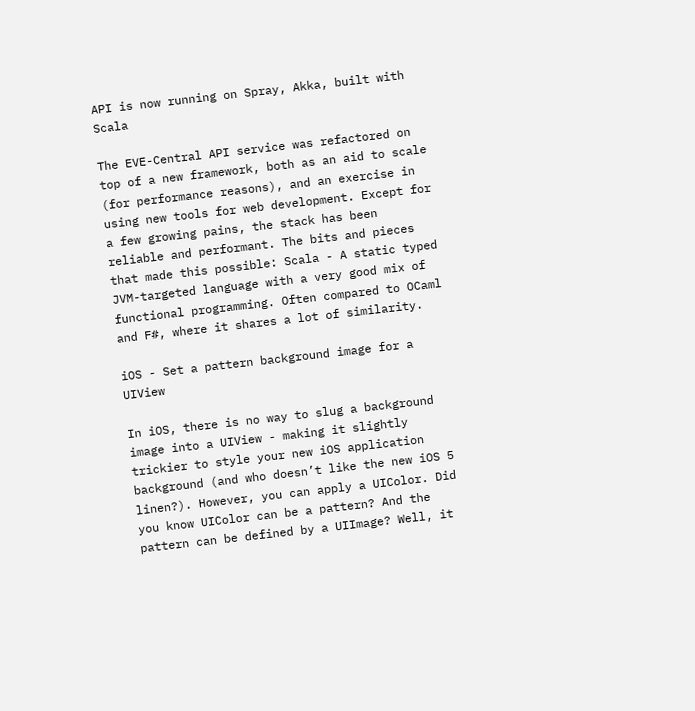API is now running on Spray, Akka, built with Scala

The EVE-Central API service was refactored on top of a new framework, both as an aid to scale (for performance reasons), and an exercise in using new tools for web development. Except for a few growing pains, the stack has been reliable and performant. The bits and pieces that made this possible: Scala - A static typed JVM-targeted language with a very good mix of functional programming. Often compared to OCaml and F#, where it shares a lot of similarity.

iOS - Set a pattern background image for a UIView

In iOS, there is no way to slug a background image into a UIView - making it slightly trickier to style your new iOS application background (and who doesn’t like the new iOS 5 linen?). However, you can apply a UIColor. Did you know UIColor can be a pattern? And the pattern can be defined by a UIImage? Well, it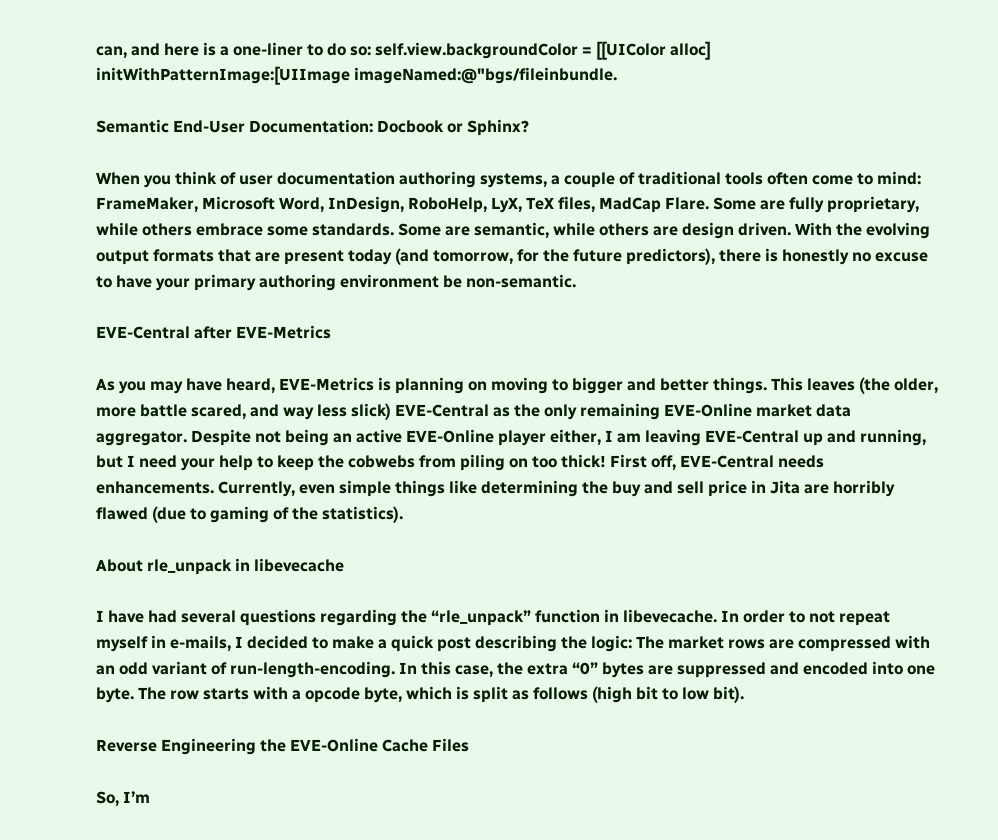can, and here is a one-liner to do so: self.view.backgroundColor = [[UIColor alloc] initWithPatternImage:[UIImage imageNamed:@"bgs/fileinbundle.

Semantic End-User Documentation: Docbook or Sphinx?

When you think of user documentation authoring systems, a couple of traditional tools often come to mind: FrameMaker, Microsoft Word, InDesign, RoboHelp, LyX, TeX files, MadCap Flare. Some are fully proprietary, while others embrace some standards. Some are semantic, while others are design driven. With the evolving output formats that are present today (and tomorrow, for the future predictors), there is honestly no excuse to have your primary authoring environment be non-semantic.

EVE-Central after EVE-Metrics

As you may have heard, EVE-Metrics is planning on moving to bigger and better things. This leaves (the older, more battle scared, and way less slick) EVE-Central as the only remaining EVE-Online market data aggregator. Despite not being an active EVE-Online player either, I am leaving EVE-Central up and running, but I need your help to keep the cobwebs from piling on too thick! First off, EVE-Central needs enhancements. Currently, even simple things like determining the buy and sell price in Jita are horribly flawed (due to gaming of the statistics).

About rle_unpack in libevecache

I have had several questions regarding the “rle_unpack” function in libevecache. In order to not repeat myself in e-mails, I decided to make a quick post describing the logic: The market rows are compressed with an odd variant of run-length-encoding. In this case, the extra “0” bytes are suppressed and encoded into one byte. The row starts with a opcode byte, which is split as follows (high bit to low bit).

Reverse Engineering the EVE-Online Cache Files

So, I’m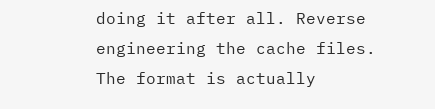doing it after all. Reverse engineering the cache files. The format is actually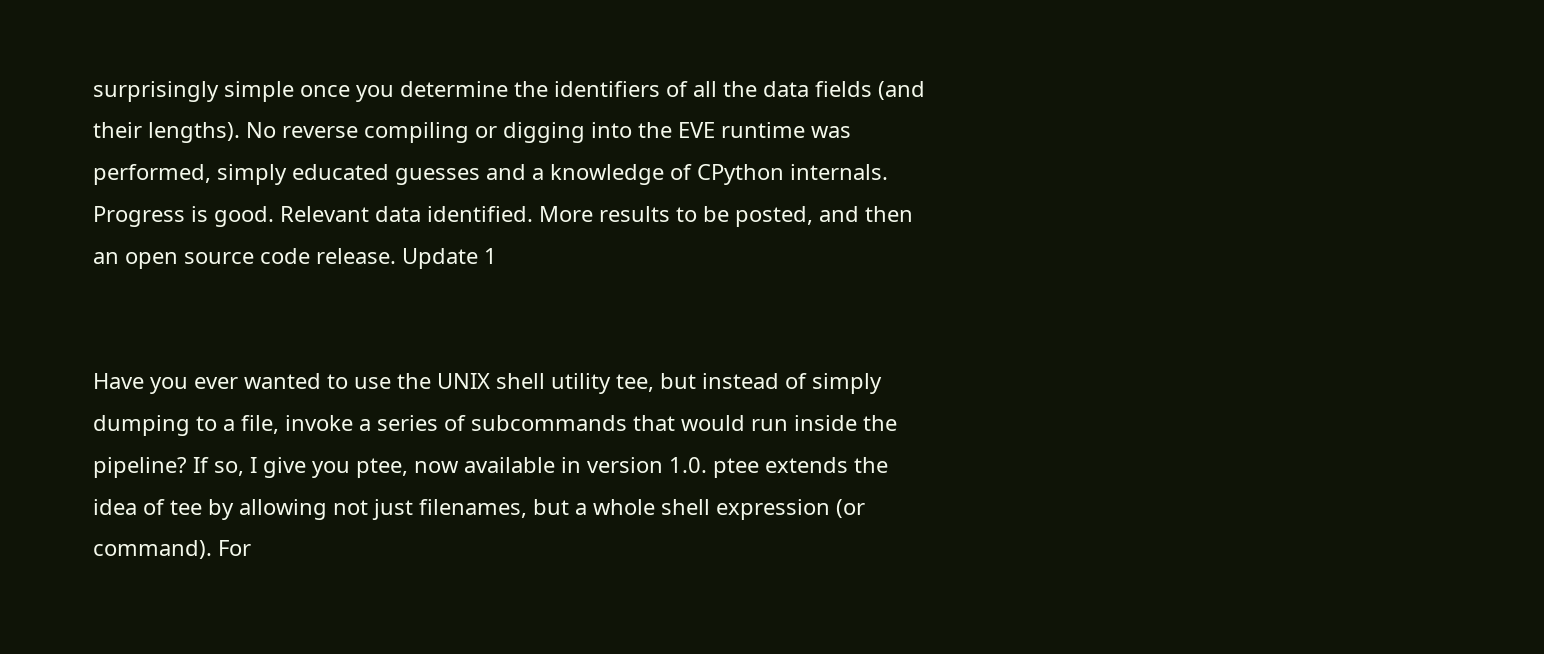surprisingly simple once you determine the identifiers of all the data fields (and their lengths). No reverse compiling or digging into the EVE runtime was performed, simply educated guesses and a knowledge of CPython internals. Progress is good. Relevant data identified. More results to be posted, and then an open source code release. Update 1


Have you ever wanted to use the UNIX shell utility tee, but instead of simply dumping to a file, invoke a series of subcommands that would run inside the pipeline? If so, I give you ptee, now available in version 1.0. ptee extends the idea of tee by allowing not just filenames, but a whole shell expression (or command). For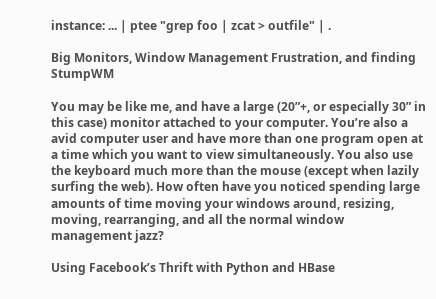instance: ... | ptee "grep foo | zcat > outfile" | .

Big Monitors, Window Management Frustration, and finding StumpWM

You may be like me, and have a large (20”+, or especially 30” in this case) monitor attached to your computer. You’re also a avid computer user and have more than one program open at a time which you want to view simultaneously. You also use the keyboard much more than the mouse (except when lazily surfing the web). How often have you noticed spending large amounts of time moving your windows around, resizing, moving, rearranging, and all the normal window management jazz?

Using Facebook’s Thrift with Python and HBase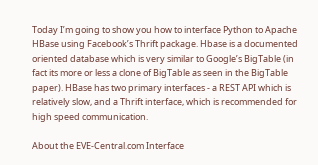Today I’m going to show you how to interface Python to Apache HBase using Facebook’s Thrift package. Hbase is a documented oriented database which is very similar to Google’s BigTable (in fact its more or less a clone of BigTable as seen in the BigTable paper). HBase has two primary interfaces - a REST API which is relatively slow, and a Thrift interface, which is recommended for high speed communication.

About the EVE-Central.com Interface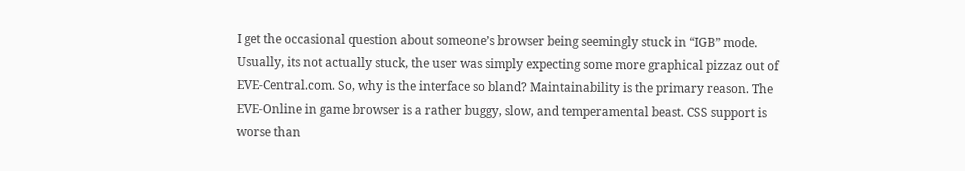I get the occasional question about someone’s browser being seemingly stuck in “IGB” mode. Usually, its not actually stuck, the user was simply expecting some more graphical pizzaz out of EVE-Central.com. So, why is the interface so bland? Maintainability is the primary reason. The EVE-Online in game browser is a rather buggy, slow, and temperamental beast. CSS support is worse than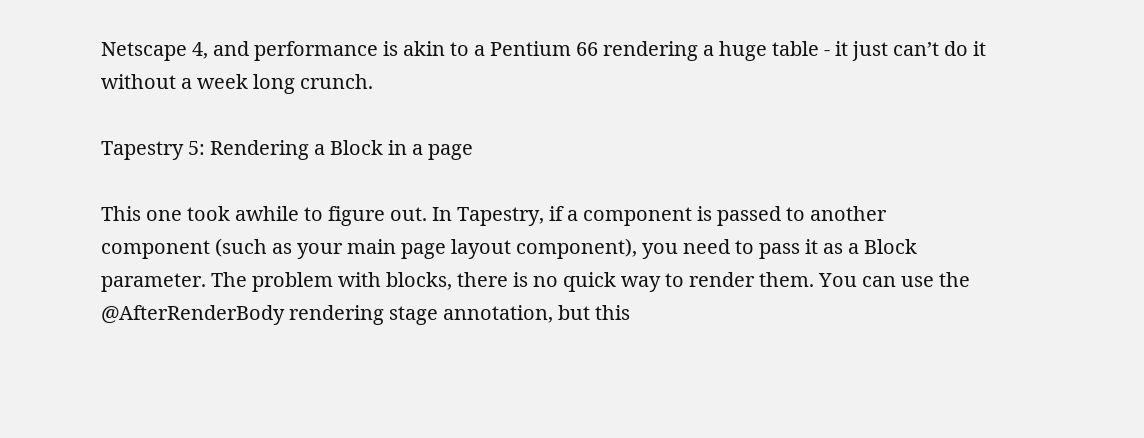Netscape 4, and performance is akin to a Pentium 66 rendering a huge table - it just can’t do it without a week long crunch.

Tapestry 5: Rendering a Block in a page

This one took awhile to figure out. In Tapestry, if a component is passed to another component (such as your main page layout component), you need to pass it as a Block parameter. The problem with blocks, there is no quick way to render them. You can use the @AfterRenderBody rendering stage annotation, but this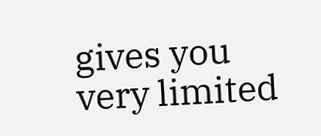gives you very limited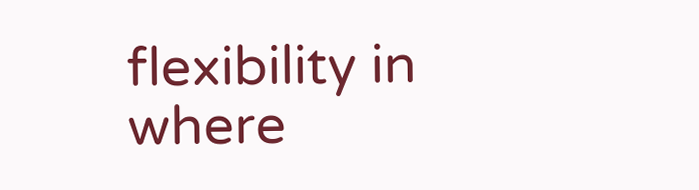flexibility in where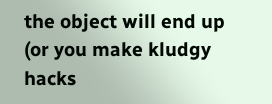the object will end up (or you make kludgy hacks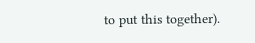to put this together).